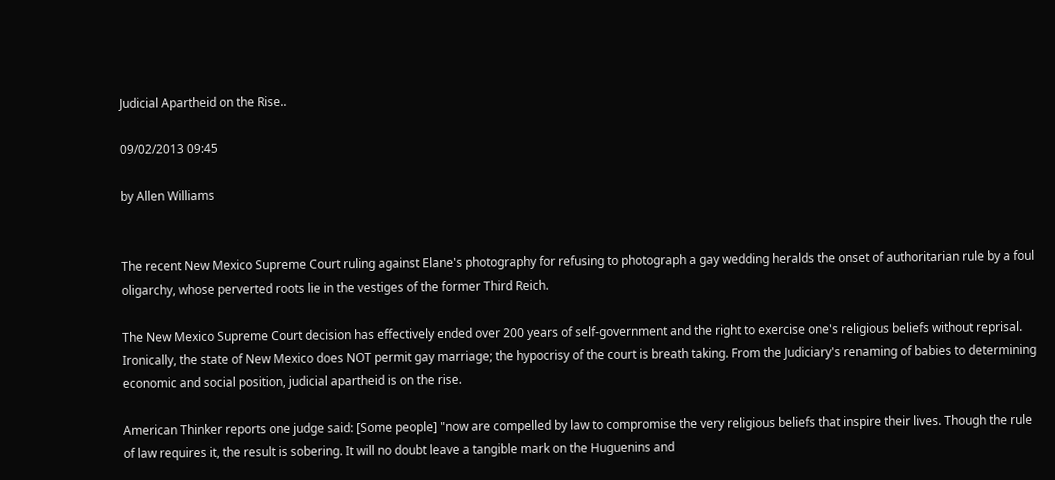Judicial Apartheid on the Rise..

09/02/2013 09:45

by Allen Williams


The recent New Mexico Supreme Court ruling against Elane's photography for refusing to photograph a gay wedding heralds the onset of authoritarian rule by a foul oligarchy, whose perverted roots lie in the vestiges of the former Third Reich.

The New Mexico Supreme Court decision has effectively ended over 200 years of self-government and the right to exercise one's religious beliefs without reprisal. Ironically, the state of New Mexico does NOT permit gay marriage; the hypocrisy of the court is breath taking. From the Judiciary's renaming of babies to determining economic and social position, judicial apartheid is on the rise.

American Thinker reports one judge said: [Some people] "now are compelled by law to compromise the very religious beliefs that inspire their lives. Though the rule of law requires it, the result is sobering. It will no doubt leave a tangible mark on the Huguenins and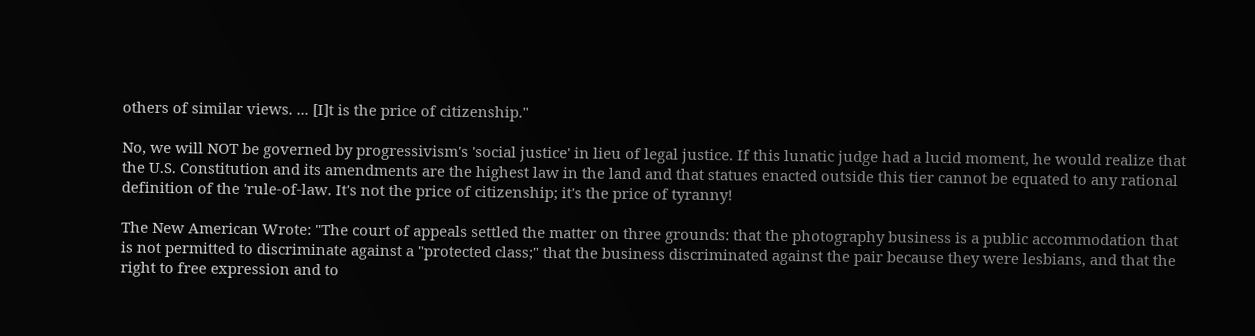others of similar views. ... [I]t is the price of citizenship."

No, we will NOT be governed by progressivism's 'social justice' in lieu of legal justice. If this lunatic judge had a lucid moment, he would realize that the U.S. Constitution and its amendments are the highest law in the land and that statues enacted outside this tier cannot be equated to any rational definition of the 'rule-of-law. It's not the price of citizenship; it's the price of tyranny!

The New American Wrote: "The court of appeals settled the matter on three grounds: that the photography business is a public accommodation that is not permitted to discriminate against a "protected class;" that the business discriminated against the pair because they were lesbians, and that the right to free expression and to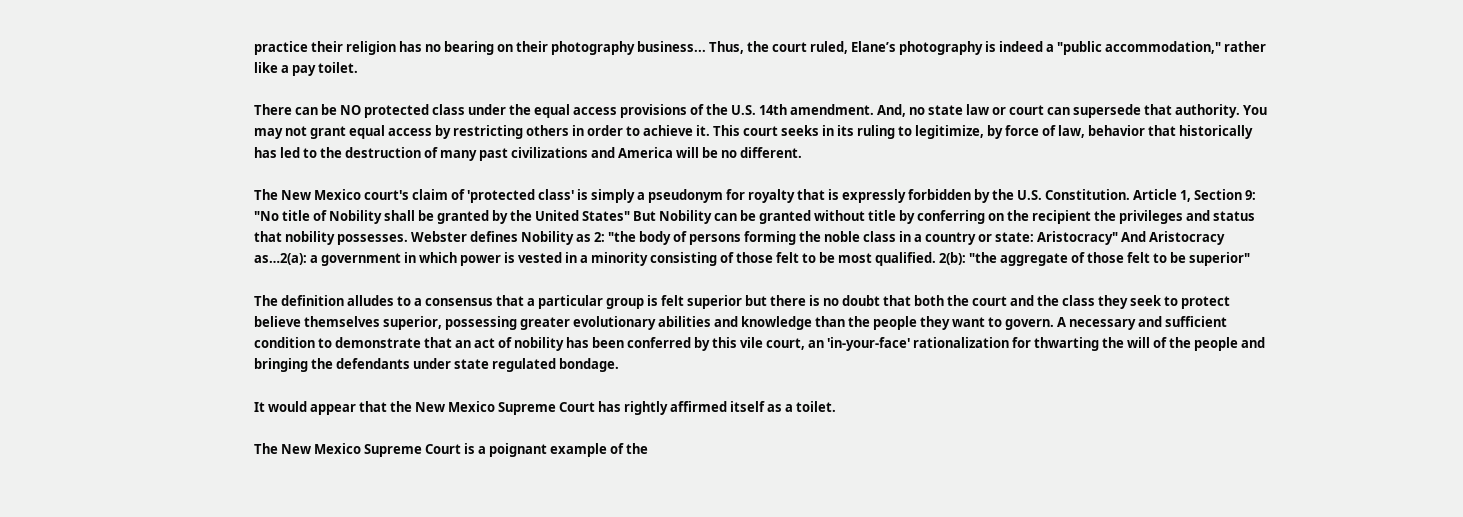practice their religion has no bearing on their photography business... Thus, the court ruled, Elane’s photography is indeed a "public accommodation," rather like a pay toilet.

There can be NO protected class under the equal access provisions of the U.S. 14th amendment. And, no state law or court can supersede that authority. You may not grant equal access by restricting others in order to achieve it. This court seeks in its ruling to legitimize, by force of law, behavior that historically has led to the destruction of many past civilizations and America will be no different.

The New Mexico court's claim of 'protected class' is simply a pseudonym for royalty that is expressly forbidden by the U.S. Constitution. Article 1, Section 9: "No title of Nobility shall be granted by the United States" But Nobility can be granted without title by conferring on the recipient the privileges and status that nobility possesses. Webster defines Nobility as 2: "the body of persons forming the noble class in a country or state: Aristocracy" And Aristocracy as…2(a): a government in which power is vested in a minority consisting of those felt to be most qualified. 2(b): "the aggregate of those felt to be superior"

The definition alludes to a consensus that a particular group is felt superior but there is no doubt that both the court and the class they seek to protect believe themselves superior, possessing greater evolutionary abilities and knowledge than the people they want to govern. A necessary and sufficient condition to demonstrate that an act of nobility has been conferred by this vile court, an 'in-your-face' rationalization for thwarting the will of the people and bringing the defendants under state regulated bondage.

It would appear that the New Mexico Supreme Court has rightly affirmed itself as a toilet.

The New Mexico Supreme Court is a poignant example of the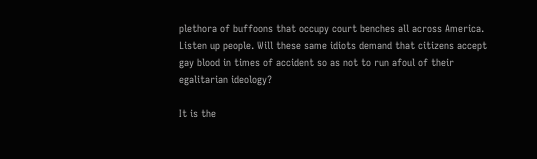plethora of buffoons that occupy court benches all across America. Listen up people. Will these same idiots demand that citizens accept gay blood in times of accident so as not to run afoul of their egalitarian ideology?

It is the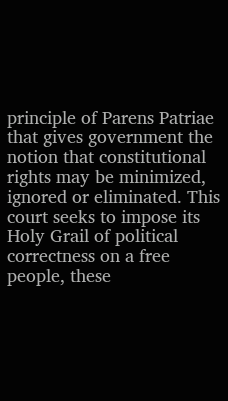principle of Parens Patriae that gives government the notion that constitutional rights may be minimized, ignored or eliminated. This court seeks to impose its Holy Grail of political correctness on a free people, these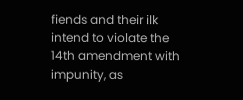fiends and their ilk intend to violate the 14th amendment with impunity, as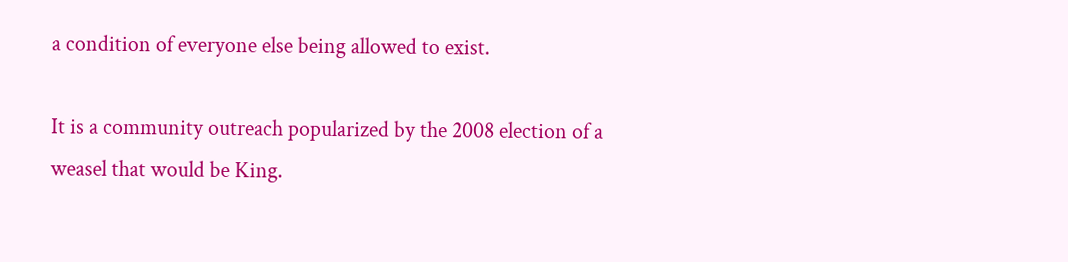a condition of everyone else being allowed to exist.

It is a community outreach popularized by the 2008 election of a weasel that would be King.